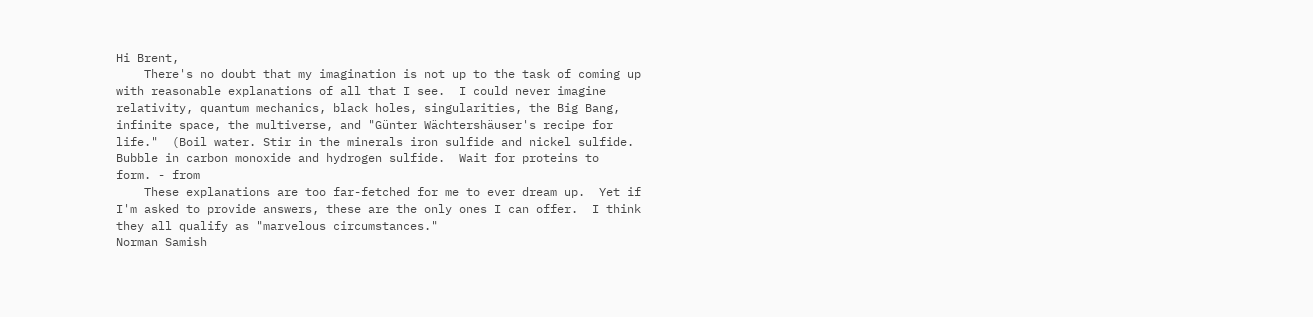Hi Brent,
    There's no doubt that my imagination is not up to the task of coming up
with reasonable explanations of all that I see.  I could never imagine
relativity, quantum mechanics, black holes, singularities, the Big Bang,
infinite space, the multiverse, and "Günter Wächtershäuser's recipe for
life."  (Boil water. Stir in the minerals iron sulfide and nickel sulfide.
Bubble in carbon monoxide and hydrogen sulfide.  Wait for proteins to
form. - from
    These explanations are too far-fetched for me to ever dream up.  Yet if
I'm asked to provide answers, these are the only ones I can offer.  I think
they all qualify as "marvelous circumstances."
Norman Samish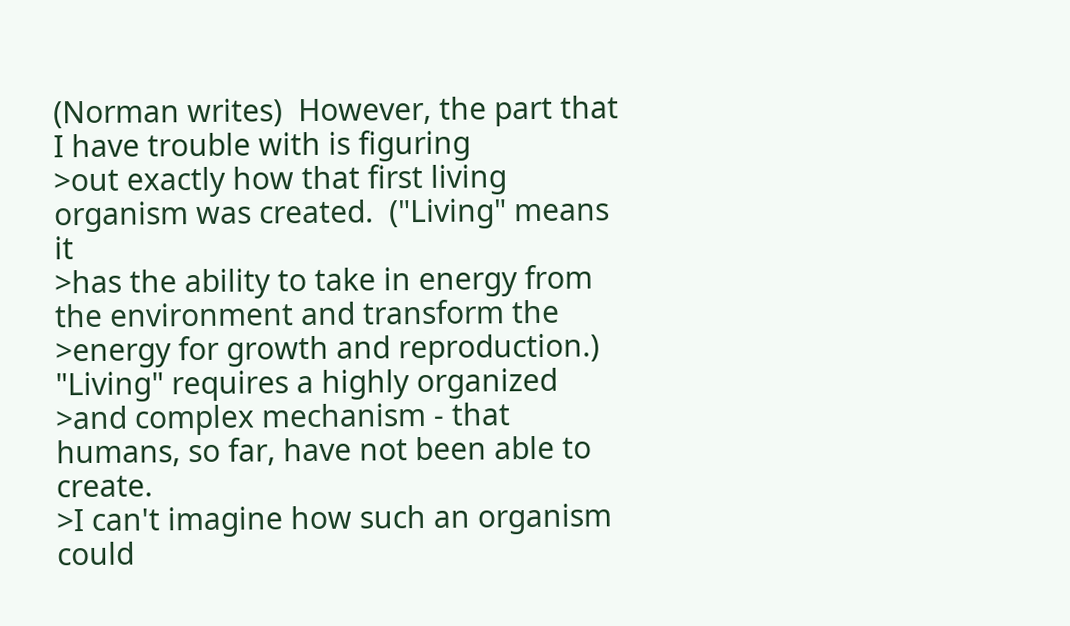(Norman writes)  However, the part that I have trouble with is figuring
>out exactly how that first living organism was created.  ("Living" means it
>has the ability to take in energy from the environment and transform the
>energy for growth and reproduction.)  "Living" requires a highly organized
>and complex mechanism - that humans, so far, have not been able to create.
>I can't imagine how such an organism could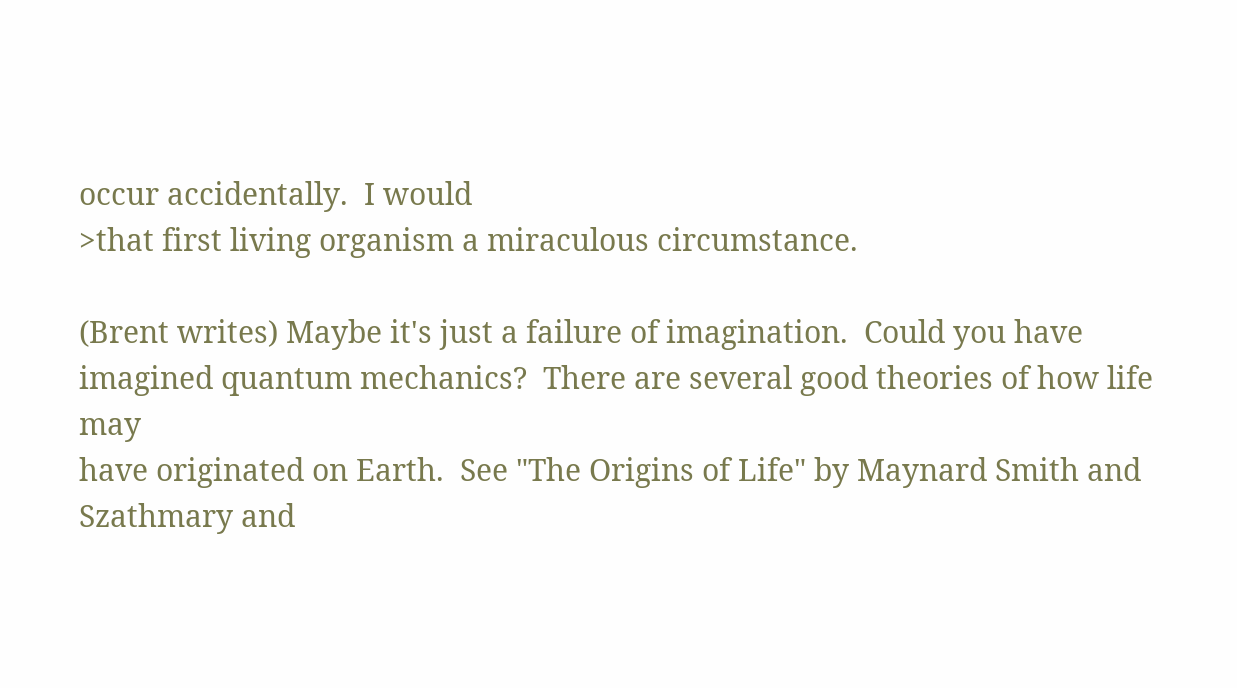occur accidentally.  I would
>that first living organism a miraculous circumstance.

(Brent writes) Maybe it's just a failure of imagination.  Could you have
imagined quantum mechanics?  There are several good theories of how life may
have originated on Earth.  See "The Origins of Life" by Maynard Smith and
Szathmary and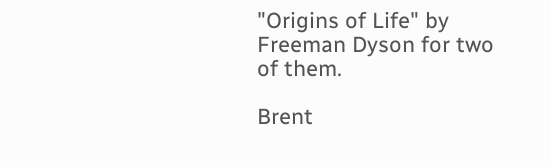"Origins of Life" by Freeman Dyson for two of them.

Brent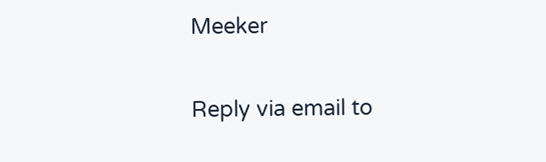Meeker

Reply via email to